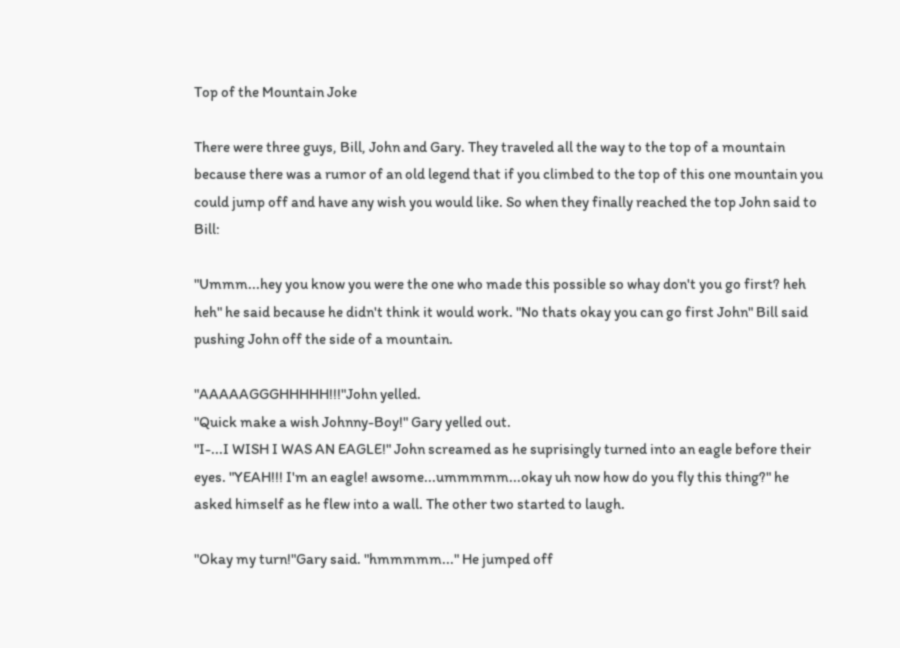Top of the Mountain Joke

There were three guys, Bill, John and Gary. They traveled all the way to the top of a mountain because there was a rumor of an old legend that if you climbed to the top of this one mountain you could jump off and have any wish you would like. So when they finally reached the top John said to Bill:

"Ummm...hey you know you were the one who made this possible so whay don't you go first? heh heh" he said because he didn't think it would work. "No thats okay you can go first John" Bill said pushing John off the side of a mountain.

"AAAAAGGGHHHHH!!!"John yelled.
"Quick make a wish Johnny-Boy!" Gary yelled out.
"I-...I WISH I WAS AN EAGLE!" John screamed as he suprisingly turned into an eagle before their eyes. "YEAH!!! I'm an eagle! awsome...ummmmm...okay uh now how do you fly this thing?" he asked himself as he flew into a wall. The other two started to laugh.

"Okay my turn!"Gary said. "hmmmmm..." He jumped off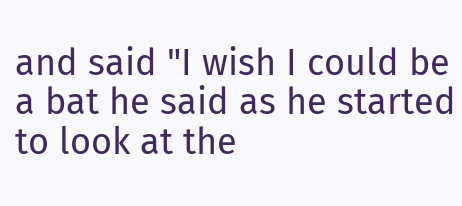and said "I wish I could be a bat he said as he started to look at the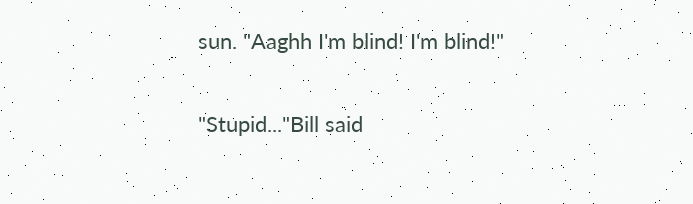sun. "Aaghh I'm blind! I'm blind!"

"Stupid..."Bill said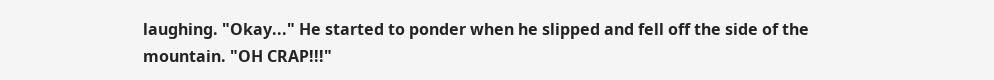laughing. "Okay..." He started to ponder when he slipped and fell off the side of the mountain. "OH CRAP!!!"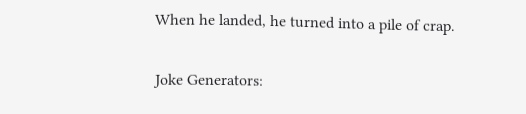When he landed, he turned into a pile of crap.

Joke Generators: